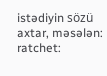istədiyin sözü axtar, məsələn: ratchet: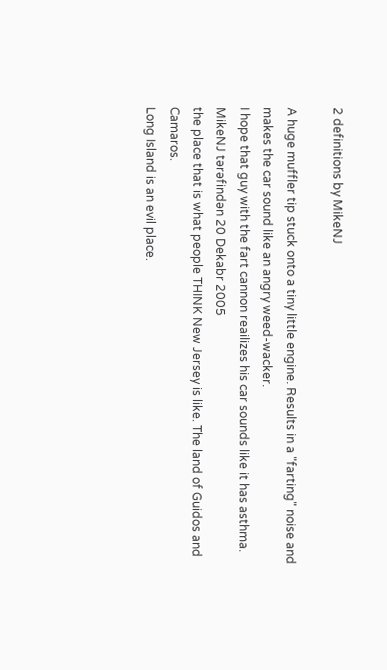2 definitions by MikeNJ

A huge muffler tip stuck onto a tiny little engine. Results in a "farting" noise and makes the car sound like an angry weed-wacker.
I hope that guy with the fart cannon reailizes his car sounds like it has asthma.
MikeNJ tərəfindən 20 Dekabr 2005
the place that is what people THINK New Jersey is like. The land of Guidos and Camaros.
Long Island is an evil place.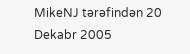MikeNJ tərəfindən 20 Dekabr 2005